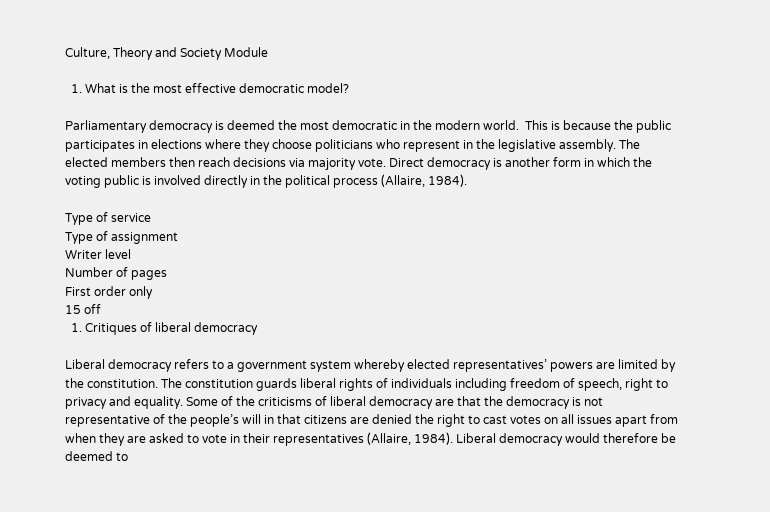Culture, Theory and Society Module

  1. What is the most effective democratic model?

Parliamentary democracy is deemed the most democratic in the modern world.  This is because the public participates in elections where they choose politicians who represent in the legislative assembly. The elected members then reach decisions via majority vote. Direct democracy is another form in which the voting public is involved directly in the political process (Allaire, 1984).

Type of service
Type of assignment
Writer level
Number of pages
First order only
15 off
  1. Critiques of liberal democracy

Liberal democracy refers to a government system whereby elected representatives’ powers are limited by the constitution. The constitution guards liberal rights of individuals including freedom of speech, right to privacy and equality. Some of the criticisms of liberal democracy are that the democracy is not representative of the people’s will in that citizens are denied the right to cast votes on all issues apart from when they are asked to vote in their representatives (Allaire, 1984). Liberal democracy would therefore be deemed to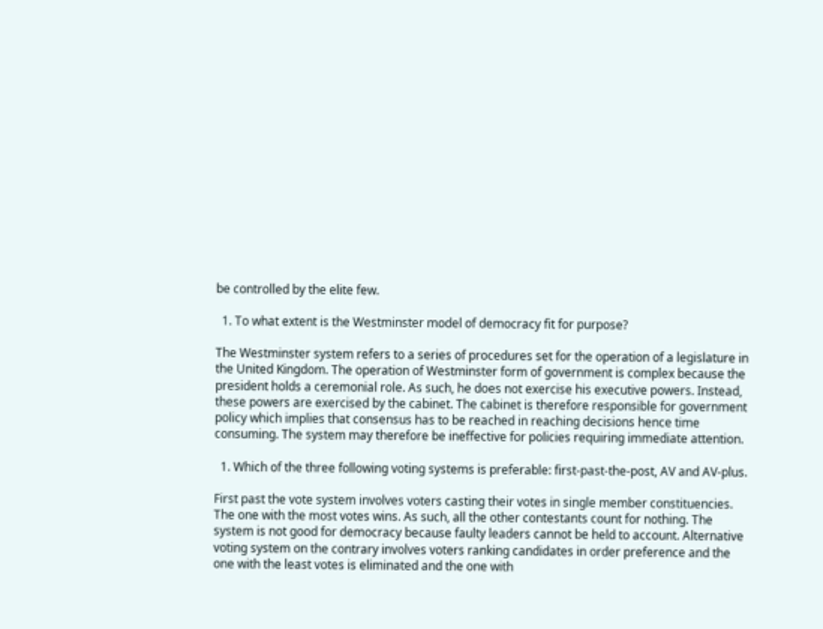be controlled by the elite few.

  1. To what extent is the Westminster model of democracy fit for purpose?

The Westminster system refers to a series of procedures set for the operation of a legislature in the United Kingdom. The operation of Westminster form of government is complex because the president holds a ceremonial role. As such, he does not exercise his executive powers. Instead, these powers are exercised by the cabinet. The cabinet is therefore responsible for government policy which implies that consensus has to be reached in reaching decisions hence time consuming. The system may therefore be ineffective for policies requiring immediate attention.

  1. Which of the three following voting systems is preferable: first-past-the-post, AV and AV-plus.

First past the vote system involves voters casting their votes in single member constituencies. The one with the most votes wins. As such, all the other contestants count for nothing. The system is not good for democracy because faulty leaders cannot be held to account. Alternative voting system on the contrary involves voters ranking candidates in order preference and the one with the least votes is eliminated and the one with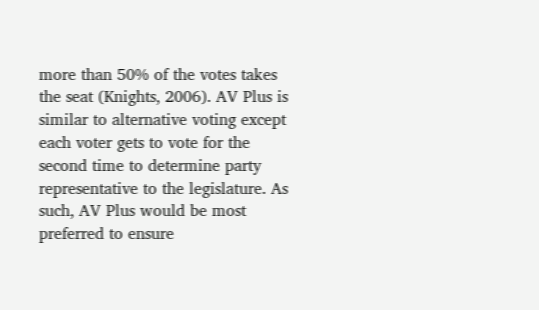more than 50% of the votes takes the seat (Knights, 2006). AV Plus is similar to alternative voting except each voter gets to vote for the second time to determine party representative to the legislature. As such, AV Plus would be most preferred to ensure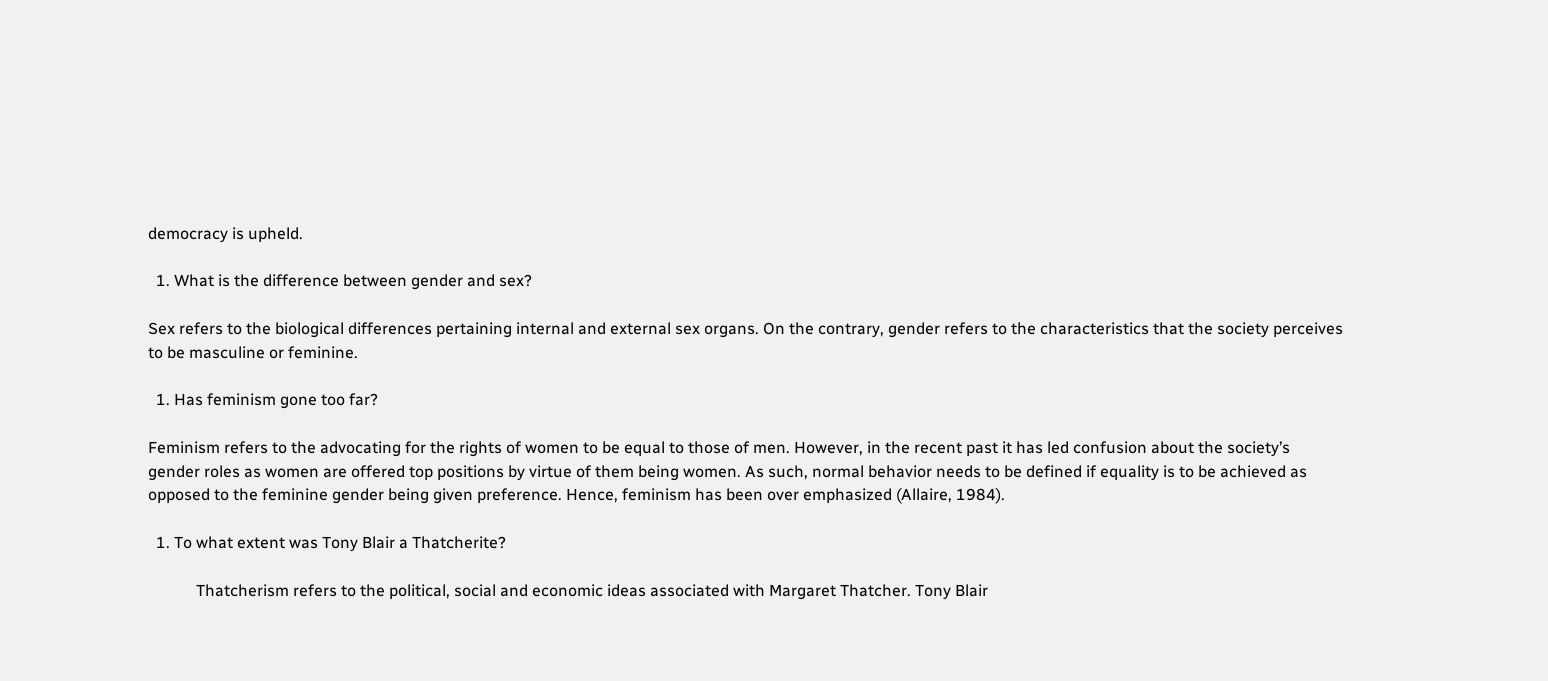democracy is upheld.

  1. What is the difference between gender and sex?

Sex refers to the biological differences pertaining internal and external sex organs. On the contrary, gender refers to the characteristics that the society perceives to be masculine or feminine.

  1. Has feminism gone too far?

Feminism refers to the advocating for the rights of women to be equal to those of men. However, in the recent past it has led confusion about the society’s gender roles as women are offered top positions by virtue of them being women. As such, normal behavior needs to be defined if equality is to be achieved as opposed to the feminine gender being given preference. Hence, feminism has been over emphasized (Allaire, 1984).

  1. To what extent was Tony Blair a Thatcherite?

            Thatcherism refers to the political, social and economic ideas associated with Margaret Thatcher. Tony Blair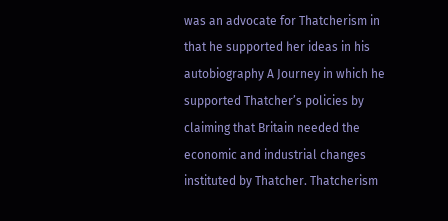was an advocate for Thatcherism in that he supported her ideas in his autobiography A Journey in which he supported Thatcher’s policies by claiming that Britain needed the economic and industrial changes instituted by Thatcher. Thatcherism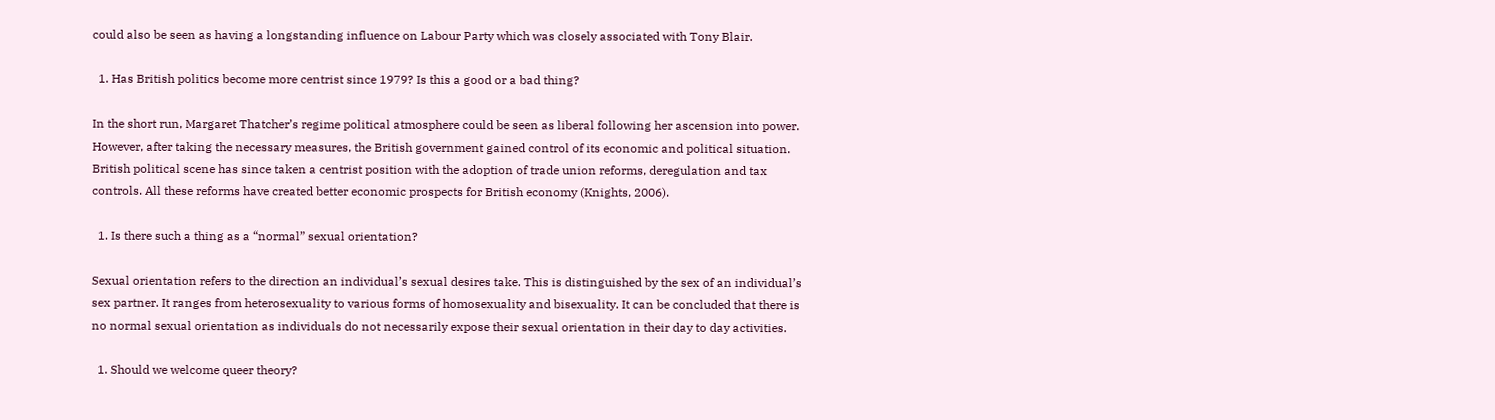could also be seen as having a longstanding influence on Labour Party which was closely associated with Tony Blair.

  1. Has British politics become more centrist since 1979? Is this a good or a bad thing?

In the short run, Margaret Thatcher’s regime political atmosphere could be seen as liberal following her ascension into power. However, after taking the necessary measures, the British government gained control of its economic and political situation. British political scene has since taken a centrist position with the adoption of trade union reforms, deregulation and tax controls. All these reforms have created better economic prospects for British economy (Knights, 2006).

  1. Is there such a thing as a “normal” sexual orientation?

Sexual orientation refers to the direction an individual’s sexual desires take. This is distinguished by the sex of an individual’s sex partner. It ranges from heterosexuality to various forms of homosexuality and bisexuality. It can be concluded that there is no normal sexual orientation as individuals do not necessarily expose their sexual orientation in their day to day activities.

  1. Should we welcome queer theory?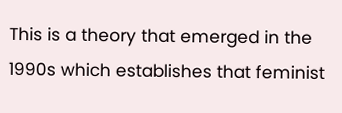This is a theory that emerged in the 1990s which establishes that feminist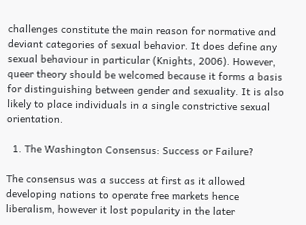challenges constitute the main reason for normative and deviant categories of sexual behavior. It does define any sexual behaviour in particular (Knights, 2006). However, queer theory should be welcomed because it forms a basis for distinguishing between gender and sexuality. It is also likely to place individuals in a single constrictive sexual orientation.

  1. The Washington Consensus: Success or Failure?

The consensus was a success at first as it allowed developing nations to operate free markets hence liberalism, however it lost popularity in the later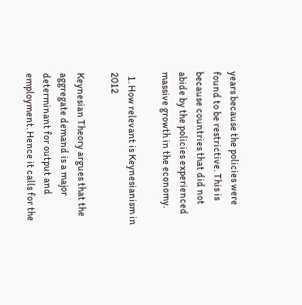years because the policies were found to be restrictive. This is because countries that did not abide by the policies experienced massive growth in the economy.

  1. How relevant is Keynesianism in 2012

Keynesian Theory argues that the aggregate demand is a major determinant for output and employment. Hence it calls for the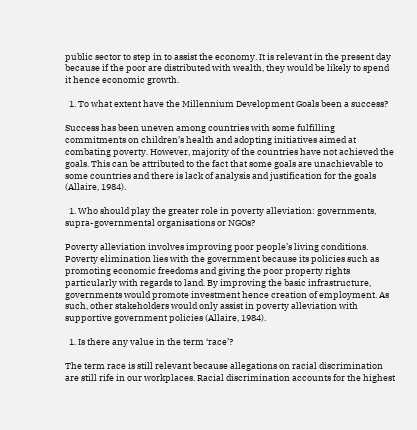public sector to step in to assist the economy. It is relevant in the present day because if the poor are distributed with wealth, they would be likely to spend it hence economic growth.

  1. To what extent have the Millennium Development Goals been a success?

Success has been uneven among countries with some fulfilling commitments on children’s health and adopting initiatives aimed at combating poverty. However, majority of the countries have not achieved the goals. This can be attributed to the fact that some goals are unachievable to some countries and there is lack of analysis and justification for the goals (Allaire, 1984).

  1. Who should play the greater role in poverty alleviation: governments, supra-governmental organisations or NGOs?

Poverty alleviation involves improving poor people’s living conditions. Poverty elimination lies with the government because its policies such as promoting economic freedoms and giving the poor property rights particularly with regards to land. By improving the basic infrastructure, governments would promote investment hence creation of employment. As such, other stakeholders would only assist in poverty alleviation with supportive government policies (Allaire, 1984).

  1. Is there any value in the term ‘race’?

The term race is still relevant because allegations on racial discrimination are still rife in our workplaces. Racial discrimination accounts for the highest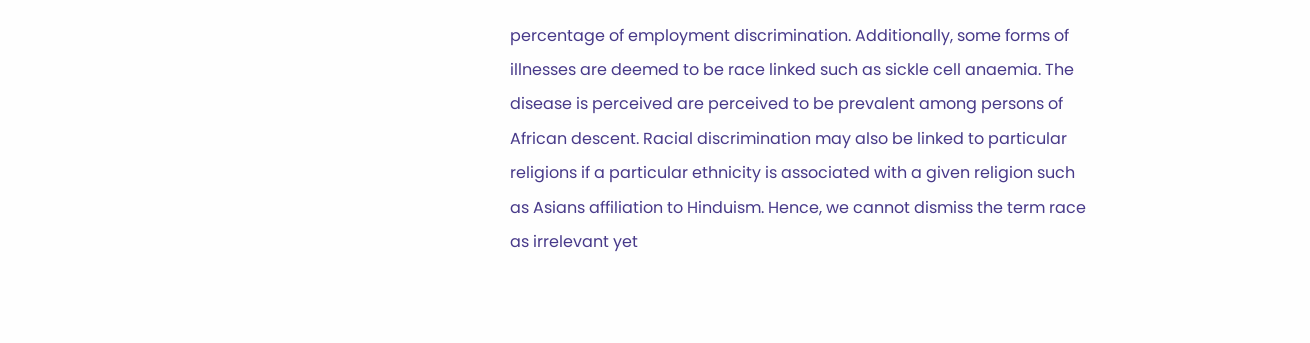percentage of employment discrimination. Additionally, some forms of illnesses are deemed to be race linked such as sickle cell anaemia. The disease is perceived are perceived to be prevalent among persons of African descent. Racial discrimination may also be linked to particular religions if a particular ethnicity is associated with a given religion such as Asians affiliation to Hinduism. Hence, we cannot dismiss the term race as irrelevant yet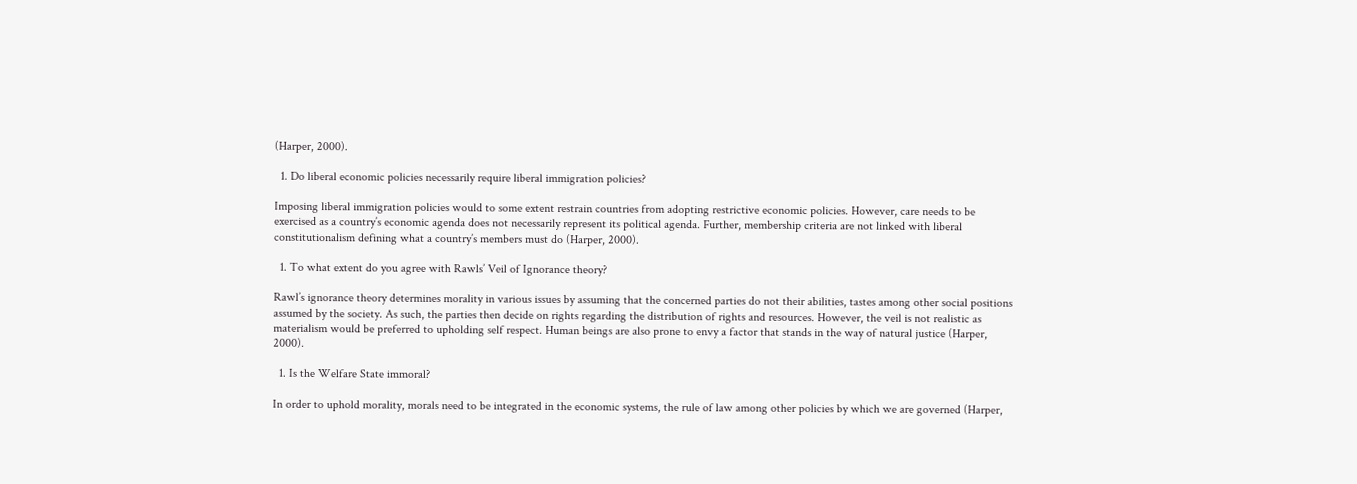(Harper, 2000).

  1. Do liberal economic policies necessarily require liberal immigration policies?

Imposing liberal immigration policies would to some extent restrain countries from adopting restrictive economic policies. However, care needs to be exercised as a country’s economic agenda does not necessarily represent its political agenda. Further, membership criteria are not linked with liberal constitutionalism defining what a country’s members must do (Harper, 2000).

  1. To what extent do you agree with Rawls’ Veil of Ignorance theory?

Rawl’s ignorance theory determines morality in various issues by assuming that the concerned parties do not their abilities, tastes among other social positions assumed by the society. As such, the parties then decide on rights regarding the distribution of rights and resources. However, the veil is not realistic as materialism would be preferred to upholding self respect. Human beings are also prone to envy a factor that stands in the way of natural justice (Harper, 2000).

  1. Is the Welfare State immoral?

In order to uphold morality, morals need to be integrated in the economic systems, the rule of law among other policies by which we are governed (Harper,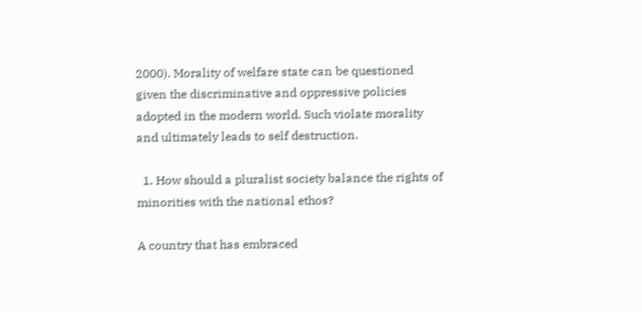2000). Morality of welfare state can be questioned given the discriminative and oppressive policies adopted in the modern world. Such violate morality and ultimately leads to self destruction.

  1. How should a pluralist society balance the rights of minorities with the national ethos?

A country that has embraced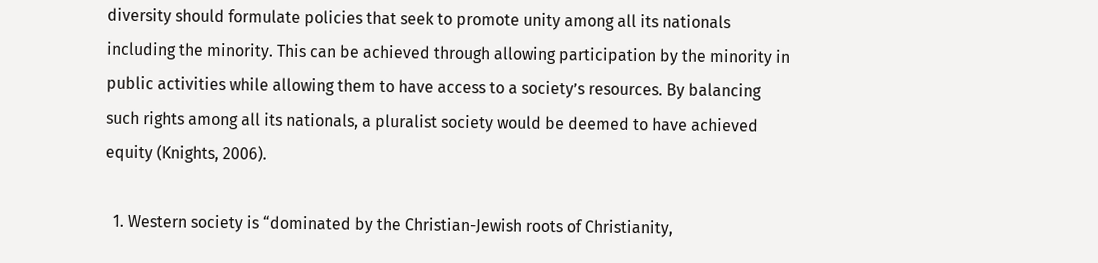diversity should formulate policies that seek to promote unity among all its nationals including the minority. This can be achieved through allowing participation by the minority in public activities while allowing them to have access to a society’s resources. By balancing such rights among all its nationals, a pluralist society would be deemed to have achieved equity (Knights, 2006).

  1. Western society is “dominated by the Christian-Jewish roots of Christianity,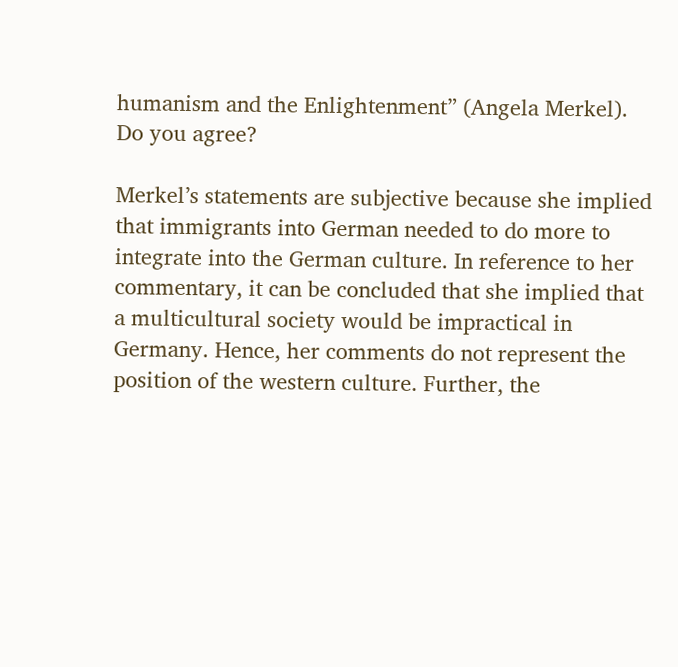humanism and the Enlightenment” (Angela Merkel). Do you agree?

Merkel’s statements are subjective because she implied that immigrants into German needed to do more to integrate into the German culture. In reference to her commentary, it can be concluded that she implied that a multicultural society would be impractical in Germany. Hence, her comments do not represent the position of the western culture. Further, the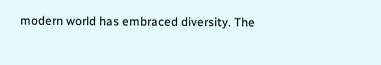modern world has embraced diversity. The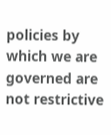policies by which we are governed are not restrictive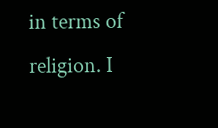in terms of religion. I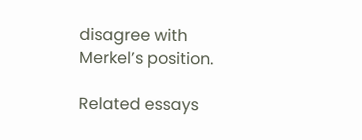disagree with Merkel’s position.

Related essays